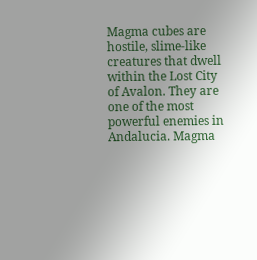Magma cubes are hostile, slime-like creatures that dwell within the Lost City of Avalon. They are one of the most powerful enemies in Andalucia. Magma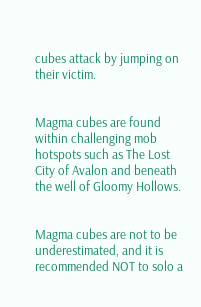cubes attack by jumping on their victim.


Magma cubes are found within challenging mob hotspots such as The Lost City of Avalon and beneath the well of Gloomy Hollows.


Magma cubes are not to be underestimated, and it is recommended NOT to solo a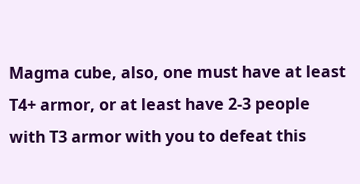Magma cube, also, one must have at least T4+ armor, or at least have 2-3 people with T3 armor with you to defeat this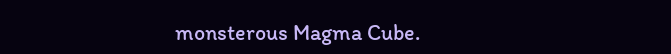monsterous Magma Cube.